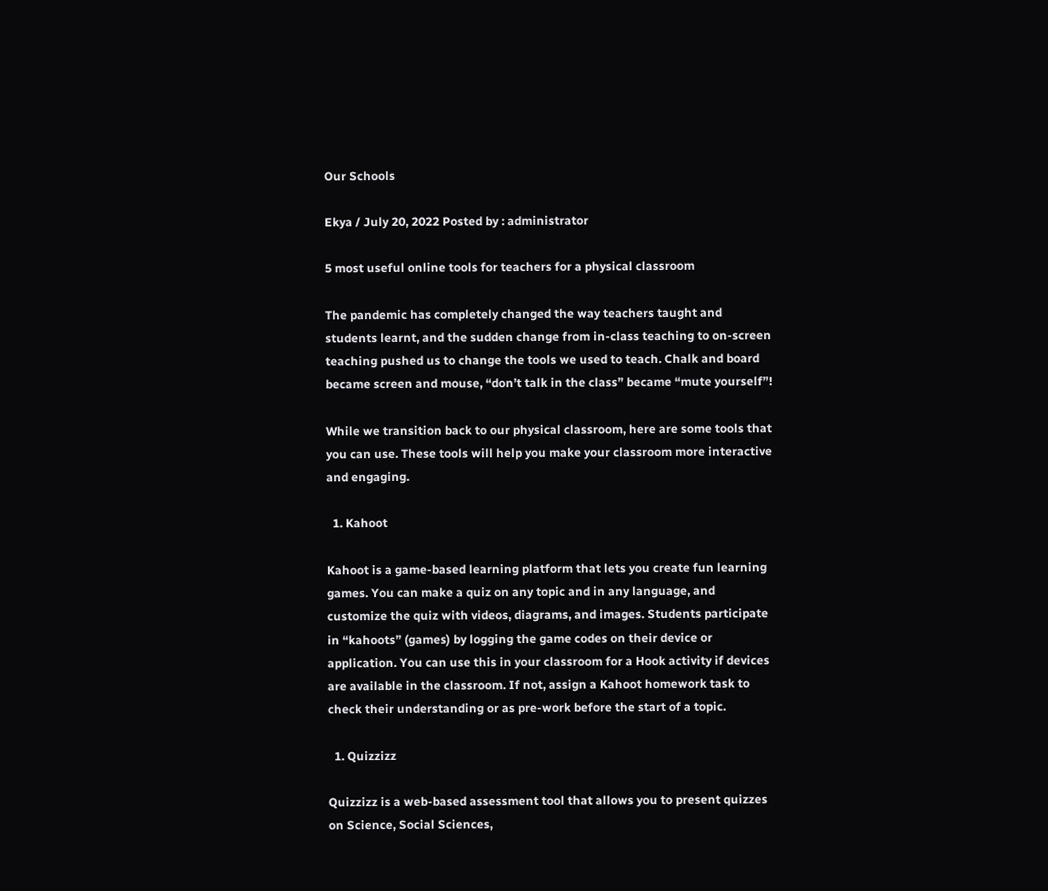Our Schools

Ekya / July 20, 2022 Posted by : administrator

5 most useful online tools for teachers for a physical classroom

The pandemic has completely changed the way teachers taught and students learnt, and the sudden change from in-class teaching to on-screen teaching pushed us to change the tools we used to teach. Chalk and board became screen and mouse, “don’t talk in the class” became “mute yourself”!

While we transition back to our physical classroom, here are some tools that you can use. These tools will help you make your classroom more interactive and engaging.

  1. Kahoot

Kahoot is a game-based learning platform that lets you create fun learning games. You can make a quiz on any topic and in any language, and customize the quiz with videos, diagrams, and images. Students participate in “kahoots” (games) by logging the game codes on their device or application. You can use this in your classroom for a Hook activity if devices are available in the classroom. If not, assign a Kahoot homework task to check their understanding or as pre-work before the start of a topic.

  1. Quizzizz

Quizzizz is a web-based assessment tool that allows you to present quizzes on Science, Social Sciences,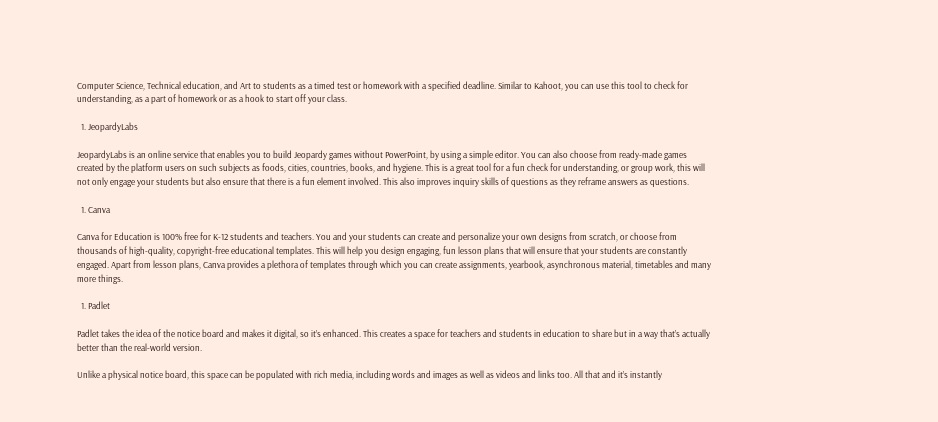Computer Science, Technical education, and Art to students as a timed test or homework with a specified deadline. Similar to Kahoot, you can use this tool to check for understanding, as a part of homework or as a hook to start off your class.

  1. JeopardyLabs

JeopardyLabs is an online service that enables you to build Jeopardy games without PowerPoint, by using a simple editor. You can also choose from ready-made games created by the platform users on such subjects as foods, cities, countries, books, and hygiene. This is a great tool for a fun check for understanding, or group work, this will not only engage your students but also ensure that there is a fun element involved. This also improves inquiry skills of questions as they reframe answers as questions.

  1. Canva

Canva for Education is 100% free for K-12 students and teachers. You and your students can create and personalize your own designs from scratch, or choose from thousands of high-quality, copyright-free educational templates. This will help you design engaging, fun lesson plans that will ensure that your students are constantly engaged. Apart from lesson plans, Canva provides a plethora of templates through which you can create assignments, yearbook, asynchronous material, timetables and many more things.

  1. Padlet

Padlet takes the idea of the notice board and makes it digital, so it’s enhanced. This creates a space for teachers and students in education to share but in a way that’s actually better than the real-world version.

Unlike a physical notice board, this space can be populated with rich media, including words and images as well as videos and links too. All that and it’s instantly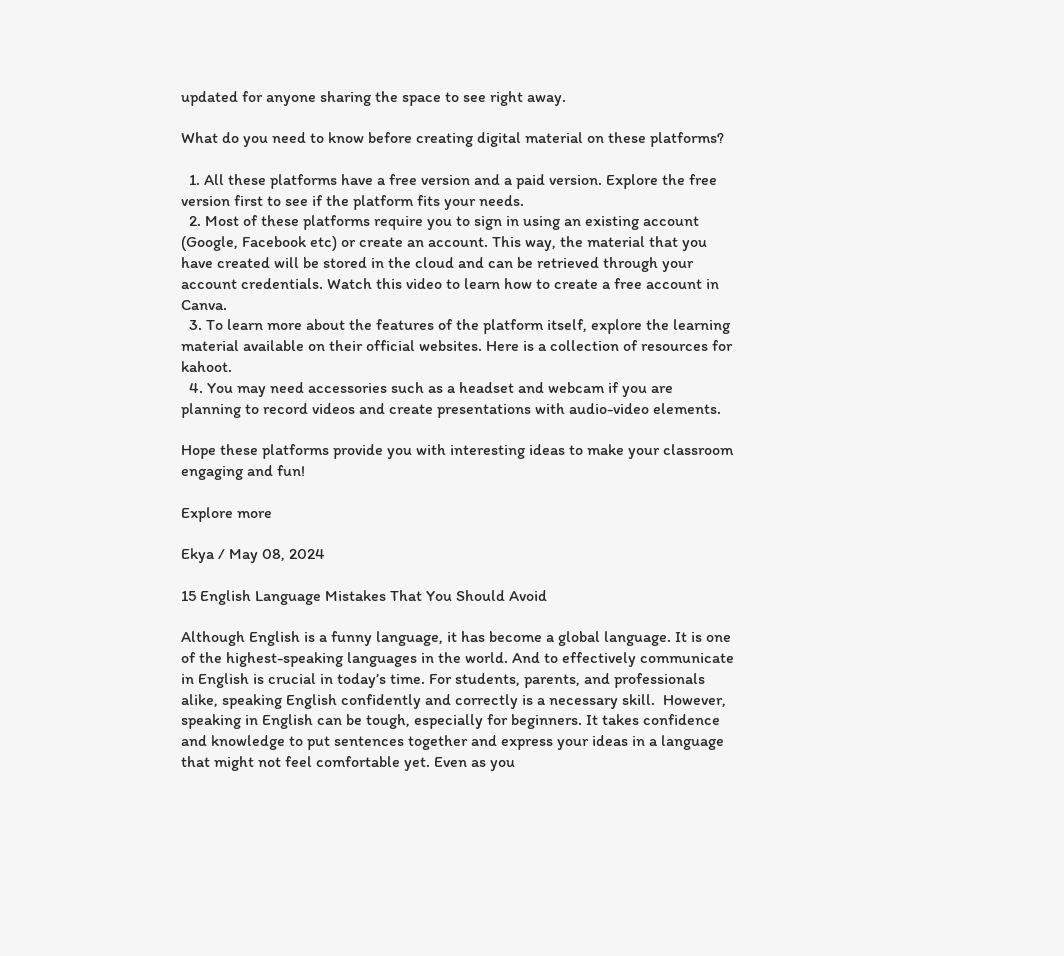updated for anyone sharing the space to see right away.

What do you need to know before creating digital material on these platforms?

  1. All these platforms have a free version and a paid version. Explore the free version first to see if the platform fits your needs.
  2. Most of these platforms require you to sign in using an existing account (Google, Facebook etc) or create an account. This way, the material that you have created will be stored in the cloud and can be retrieved through your account credentials. Watch this video to learn how to create a free account in Canva.
  3. To learn more about the features of the platform itself, explore the learning material available on their official websites. Here is a collection of resources for kahoot.
  4. You may need accessories such as a headset and webcam if you are planning to record videos and create presentations with audio-video elements.

Hope these platforms provide you with interesting ideas to make your classroom engaging and fun!

Explore more

Ekya / May 08, 2024

15 English Language Mistakes That You Should Avoid

Although English is a funny language, it has become a global language. It is one of the highest-speaking languages in the world. And to effectively communicate in English is crucial in today’s time. For students, parents, and professionals alike, speaking English confidently and correctly is a necessary skill.  However, speaking in English can be tough, especially for beginners. It takes confidence and knowledge to put sentences together and express your ideas in a language that might not feel comfortable yet. Even as you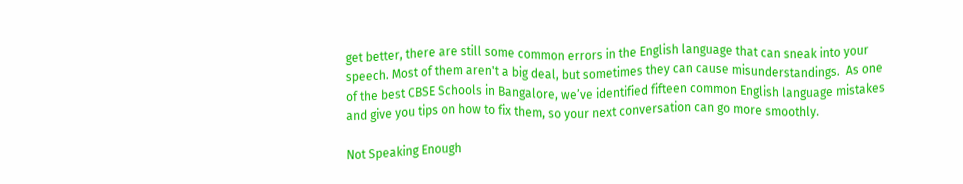get better, there are still some common errors in the English language that can sneak into your speech. Most of them aren't a big deal, but sometimes they can cause misunderstandings.  As one of the best CBSE Schools in Bangalore, we’ve identified fifteen common English language mistakes and give you tips on how to fix them, so your next conversation can go more smoothly.

Not Speaking Enough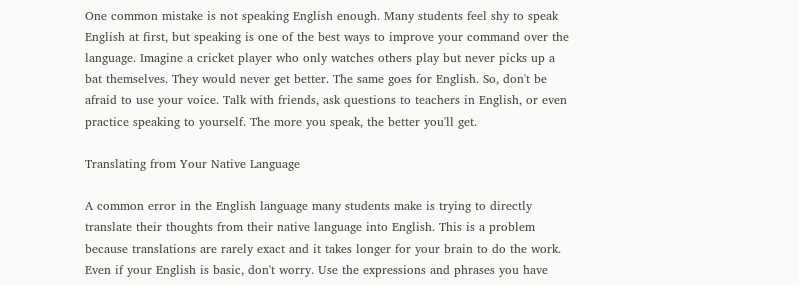One common mistake is not speaking English enough. Many students feel shy to speak English at first, but speaking is one of the best ways to improve your command over the language. Imagine a cricket player who only watches others play but never picks up a bat themselves. They would never get better. The same goes for English. So, don't be afraid to use your voice. Talk with friends, ask questions to teachers in English, or even practice speaking to yourself. The more you speak, the better you'll get.

Translating from Your Native Language

A common error in the English language many students make is trying to directly translate their thoughts from their native language into English. This is a problem because translations are rarely exact and it takes longer for your brain to do the work. Even if your English is basic, don't worry. Use the expressions and phrases you have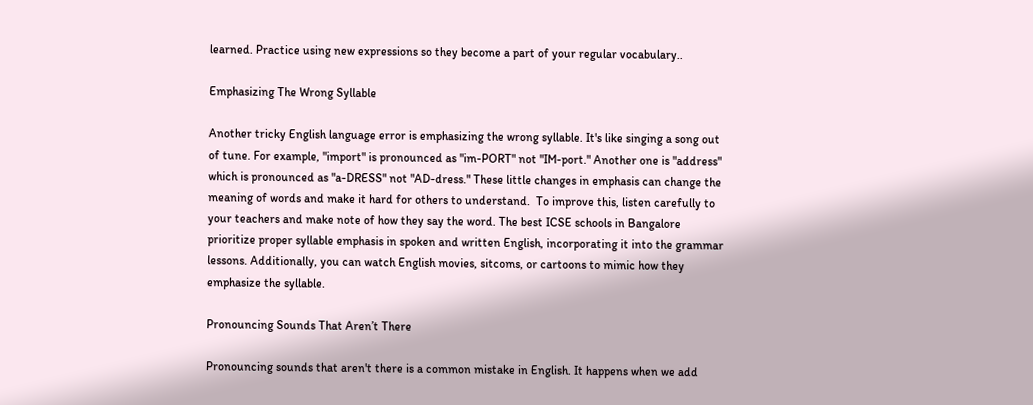learned. Practice using new expressions so they become a part of your regular vocabulary..

Emphasizing The Wrong Syllable

Another tricky English language error is emphasizing the wrong syllable. It's like singing a song out of tune. For example, "import" is pronounced as "im-PORT" not "IM-port." Another one is "address" which is pronounced as "a-DRESS" not "AD-dress." These little changes in emphasis can change the meaning of words and make it hard for others to understand.  To improve this, listen carefully to your teachers and make note of how they say the word. The best ICSE schools in Bangalore prioritize proper syllable emphasis in spoken and written English, incorporating it into the grammar lessons. Additionally, you can watch English movies, sitcoms, or cartoons to mimic how they emphasize the syllable.

Pronouncing Sounds That Aren’t There

Pronouncing sounds that aren't there is a common mistake in English. It happens when we add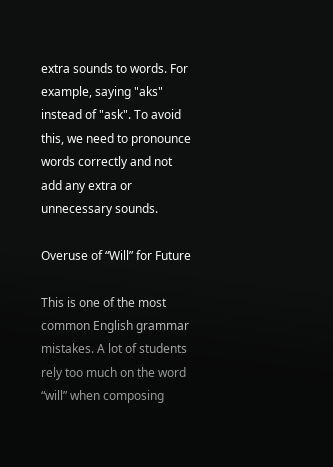extra sounds to words. For example, saying "aks" instead of "ask". To avoid this, we need to pronounce words correctly and not add any extra or unnecessary sounds.

Overuse of “Will” for Future

This is one of the most common English grammar mistakes. A lot of students rely too much on the word “will” when composing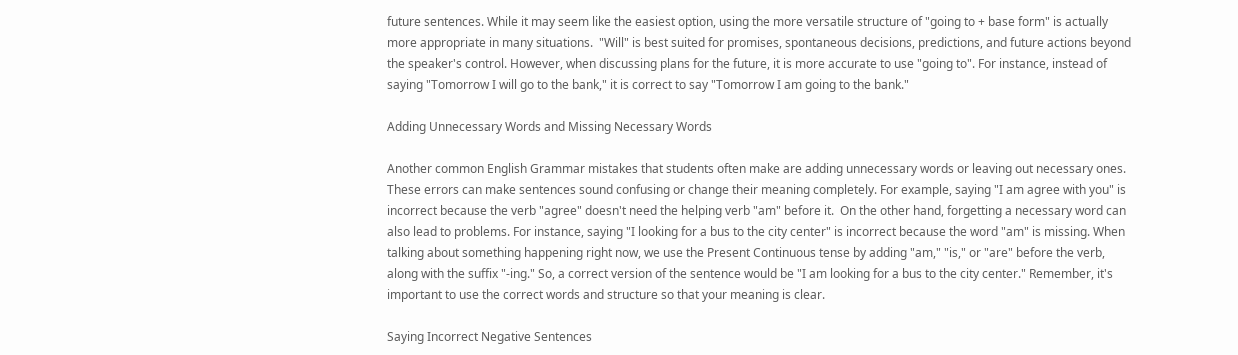future sentences. While it may seem like the easiest option, using the more versatile structure of "going to + base form" is actually more appropriate in many situations.  "Will" is best suited for promises, spontaneous decisions, predictions, and future actions beyond the speaker's control. However, when discussing plans for the future, it is more accurate to use "going to". For instance, instead of saying "Tomorrow I will go to the bank," it is correct to say "Tomorrow I am going to the bank."

Adding Unnecessary Words and Missing Necessary Words

Another common English Grammar mistakes that students often make are adding unnecessary words or leaving out necessary ones. These errors can make sentences sound confusing or change their meaning completely. For example, saying "I am agree with you" is incorrect because the verb "agree" doesn't need the helping verb "am" before it.  On the other hand, forgetting a necessary word can also lead to problems. For instance, saying "I looking for a bus to the city center" is incorrect because the word "am" is missing. When talking about something happening right now, we use the Present Continuous tense by adding "am," "is," or "are" before the verb, along with the suffix "-ing." So, a correct version of the sentence would be "I am looking for a bus to the city center." Remember, it's important to use the correct words and structure so that your meaning is clear.

Saying Incorrect Negative Sentences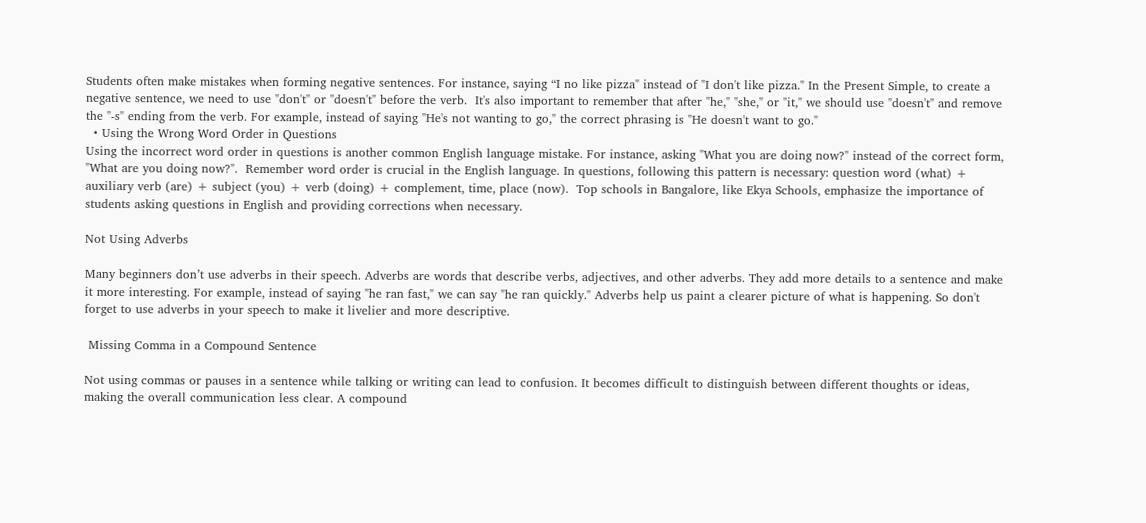Students often make mistakes when forming negative sentences. For instance, saying “I no like pizza" instead of "I don't like pizza." In the Present Simple, to create a negative sentence, we need to use "don't" or "doesn't" before the verb.  It's also important to remember that after "he," "she," or "it," we should use "doesn't" and remove the "-s" ending from the verb. For example, instead of saying "He's not wanting to go," the correct phrasing is "He doesn't want to go."
  • Using the Wrong Word Order in Questions
Using the incorrect word order in questions is another common English language mistake. For instance, asking "What you are doing now?" instead of the correct form, "What are you doing now?".  Remember word order is crucial in the English language. In questions, following this pattern is necessary: question word (what) + auxiliary verb (are) + subject (you) + verb (doing) + complement, time, place (now).  Top schools in Bangalore, like Ekya Schools, emphasize the importance of students asking questions in English and providing corrections when necessary.

Not Using Adverbs

Many beginners don’t use adverbs in their speech. Adverbs are words that describe verbs, adjectives, and other adverbs. They add more details to a sentence and make it more interesting. For example, instead of saying "he ran fast," we can say "he ran quickly." Adverbs help us paint a clearer picture of what is happening. So don't forget to use adverbs in your speech to make it livelier and more descriptive.

 Missing Comma in a Compound Sentence

Not using commas or pauses in a sentence while talking or writing can lead to confusion. It becomes difficult to distinguish between different thoughts or ideas, making the overall communication less clear. A compound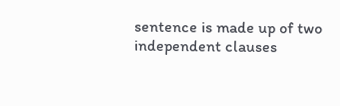sentence is made up of two independent clauses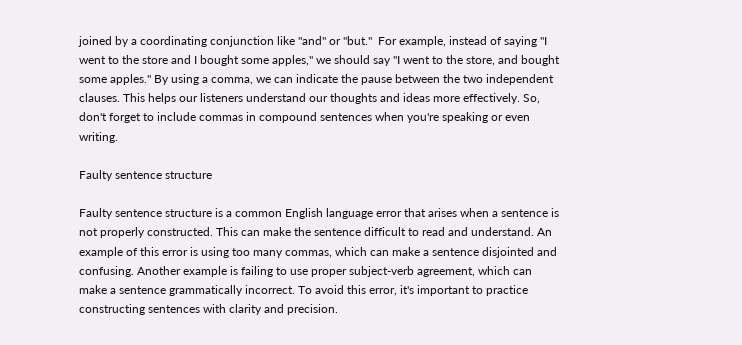joined by a coordinating conjunction like "and" or "but."  For example, instead of saying "I went to the store and I bought some apples," we should say "I went to the store, and bought some apples." By using a comma, we can indicate the pause between the two independent clauses. This helps our listeners understand our thoughts and ideas more effectively. So, don't forget to include commas in compound sentences when you're speaking or even writing.

Faulty sentence structure

Faulty sentence structure is a common English language error that arises when a sentence is not properly constructed. This can make the sentence difficult to read and understand. An example of this error is using too many commas, which can make a sentence disjointed and confusing. Another example is failing to use proper subject-verb agreement, which can make a sentence grammatically incorrect. To avoid this error, it's important to practice constructing sentences with clarity and precision.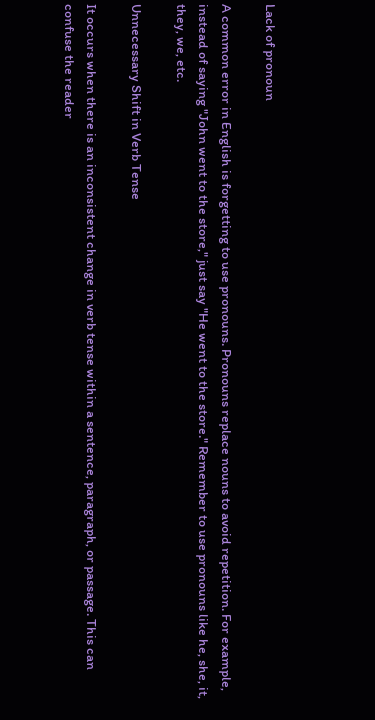Lack of pronoun

A common error in English is forgetting to use pronouns. Pronouns replace nouns to avoid repetition. For example, instead of saying "John went to the store," just say "He went to the store." Remember to use pronouns like he, she, it, they, we, etc.

Unnecessary Shift in Verb Tense

It occurs when there is an inconsistent change in verb tense within a sentence, paragraph, or passage. This can confuse the reader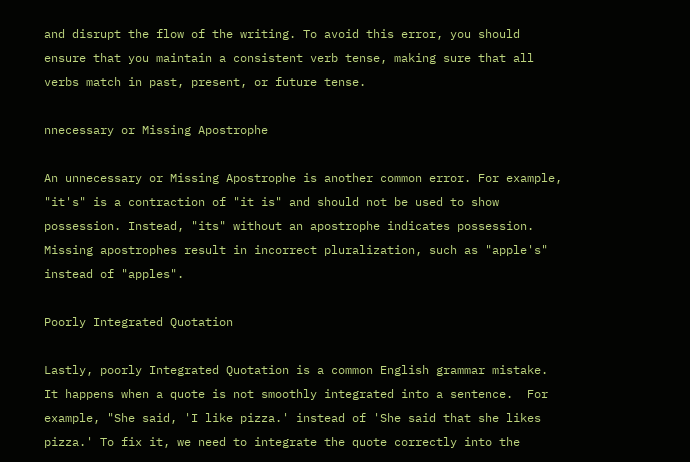and disrupt the flow of the writing. To avoid this error, you should ensure that you maintain a consistent verb tense, making sure that all verbs match in past, present, or future tense.

nnecessary or Missing Apostrophe

An unnecessary or Missing Apostrophe is another common error. For example, "it's" is a contraction of "it is" and should not be used to show possession. Instead, "its" without an apostrophe indicates possession. Missing apostrophes result in incorrect pluralization, such as "apple's" instead of "apples".

Poorly Integrated Quotation

Lastly, poorly Integrated Quotation is a common English grammar mistake. It happens when a quote is not smoothly integrated into a sentence.  For example, "She said, 'I like pizza.' instead of 'She said that she likes pizza.' To fix it, we need to integrate the quote correctly into the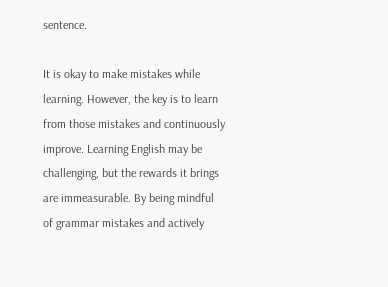sentence.

It is okay to make mistakes while learning. However, the key is to learn from those mistakes and continuously improve. Learning English may be challenging, but the rewards it brings are immeasurable. By being mindful of grammar mistakes and actively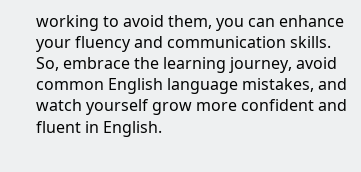working to avoid them, you can enhance your fluency and communication skills.  So, embrace the learning journey, avoid common English language mistakes, and watch yourself grow more confident and fluent in English.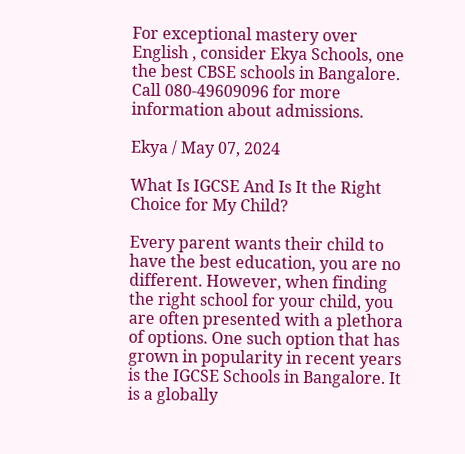For exceptional mastery over English , consider Ekya Schools, one the best CBSE schools in Bangalore. Call 080-49609096 for more information about admissions.

Ekya / May 07, 2024

What Is IGCSE And Is It the Right Choice for My Child?

Every parent wants their child to have the best education, you are no different. However, when finding the right school for your child, you are often presented with a plethora of options. One such option that has grown in popularity in recent years is the IGCSE Schools in Bangalore. It is a globally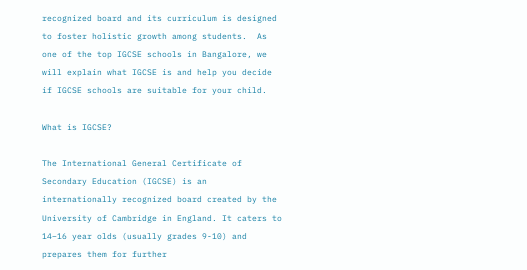recognized board and its curriculum is designed to foster holistic growth among students.  As one of the top IGCSE schools in Bangalore, we will explain what IGCSE is and help you decide if IGCSE schools are suitable for your child.

What is IGCSE?

The International General Certificate of Secondary Education (IGCSE) is an internationally recognized board created by the University of Cambridge in England. It caters to 14–16 year olds (usually grades 9-10) and prepares them for further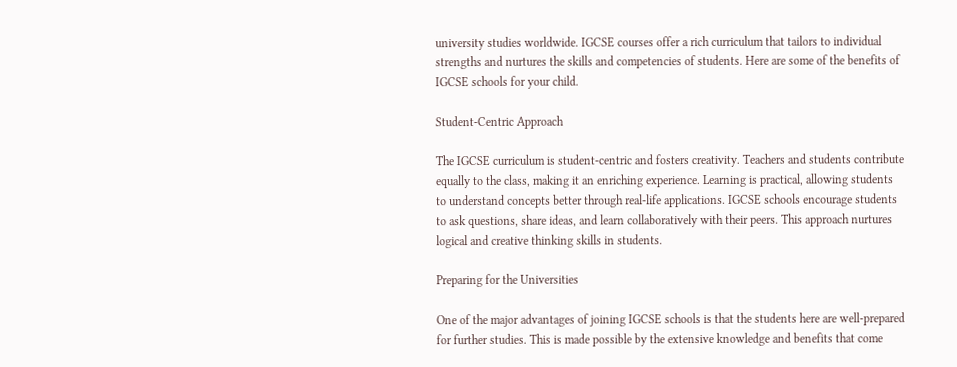university studies worldwide. IGCSE courses offer a rich curriculum that tailors to individual strengths and nurtures the skills and competencies of students. Here are some of the benefits of IGCSE schools for your child.

Student-Centric Approach

The IGCSE curriculum is student-centric and fosters creativity. Teachers and students contribute equally to the class, making it an enriching experience. Learning is practical, allowing students to understand concepts better through real-life applications. IGCSE schools encourage students to ask questions, share ideas, and learn collaboratively with their peers. This approach nurtures logical and creative thinking skills in students.

Preparing for the Universities

One of the major advantages of joining IGCSE schools is that the students here are well-prepared for further studies. This is made possible by the extensive knowledge and benefits that come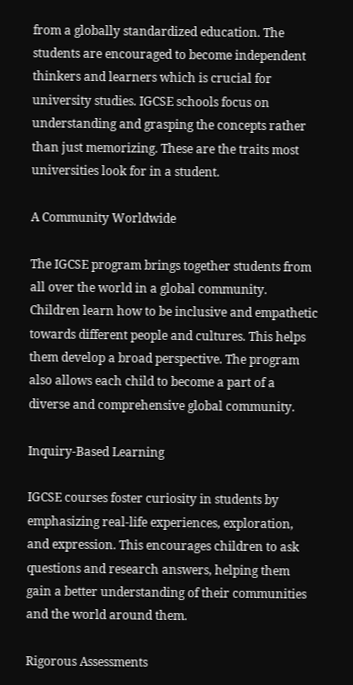from a globally standardized education. The students are encouraged to become independent thinkers and learners which is crucial for university studies. IGCSE schools focus on understanding and grasping the concepts rather than just memorizing. These are the traits most universities look for in a student.

A Community Worldwide

The IGCSE program brings together students from all over the world in a global community. Children learn how to be inclusive and empathetic towards different people and cultures. This helps them develop a broad perspective. The program also allows each child to become a part of a diverse and comprehensive global community.

Inquiry-Based Learning

IGCSE courses foster curiosity in students by emphasizing real-life experiences, exploration, and expression. This encourages children to ask questions and research answers, helping them gain a better understanding of their communities and the world around them.

Rigorous Assessments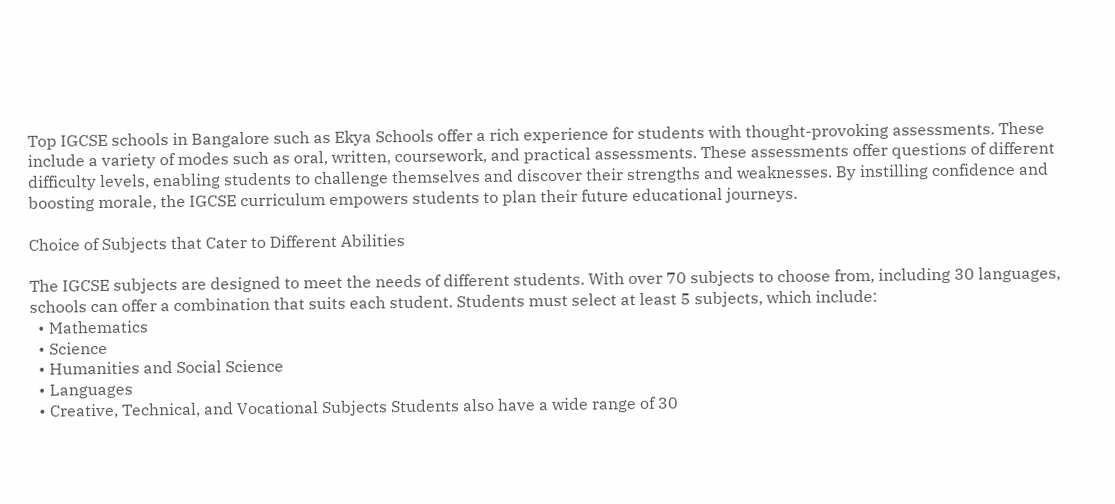Top IGCSE schools in Bangalore such as Ekya Schools offer a rich experience for students with thought-provoking assessments. These include a variety of modes such as oral, written, coursework, and practical assessments. These assessments offer questions of different difficulty levels, enabling students to challenge themselves and discover their strengths and weaknesses. By instilling confidence and boosting morale, the IGCSE curriculum empowers students to plan their future educational journeys.

Choice of Subjects that Cater to Different Abilities

The IGCSE subjects are designed to meet the needs of different students. With over 70 subjects to choose from, including 30 languages, schools can offer a combination that suits each student. Students must select at least 5 subjects, which include:
  • Mathematics
  • Science
  • Humanities and Social Science
  • Languages
  • Creative, Technical, and Vocational Subjects Students also have a wide range of 30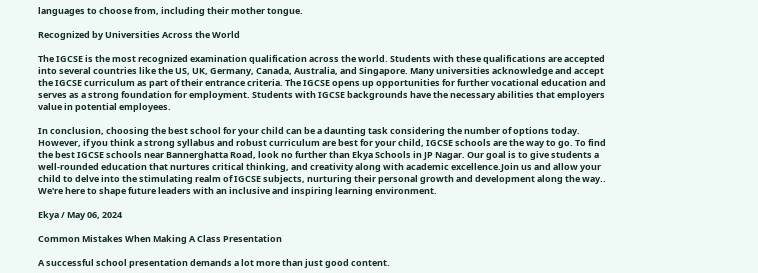languages to choose from, including their mother tongue.

Recognized by Universities Across the World

The IGCSE is the most recognized examination qualification across the world. Students with these qualifications are accepted into several countries like the US, UK, Germany, Canada, Australia, and Singapore. Many universities acknowledge and accept the IGCSE curriculum as part of their entrance criteria. The IGCSE opens up opportunities for further vocational education and serves as a strong foundation for employment. Students with IGCSE backgrounds have the necessary abilities that employers value in potential employees.

In conclusion, choosing the best school for your child can be a daunting task considering the number of options today. However, if you think a strong syllabus and robust curriculum are best for your child, IGCSE schools are the way to go. To find the best IGCSE schools near Bannerghatta Road, look no further than Ekya Schools in JP Nagar. Our goal is to give students a well-rounded education that nurtures critical thinking, and creativity along with academic excellence.Join us and allow your child to delve into the stimulating realm of IGCSE subjects, nurturing their personal growth and development along the way.. We're here to shape future leaders with an inclusive and inspiring learning environment.

Ekya / May 06, 2024

Common Mistakes When Making A Class Presentation

A successful school presentation demands a lot more than just good content.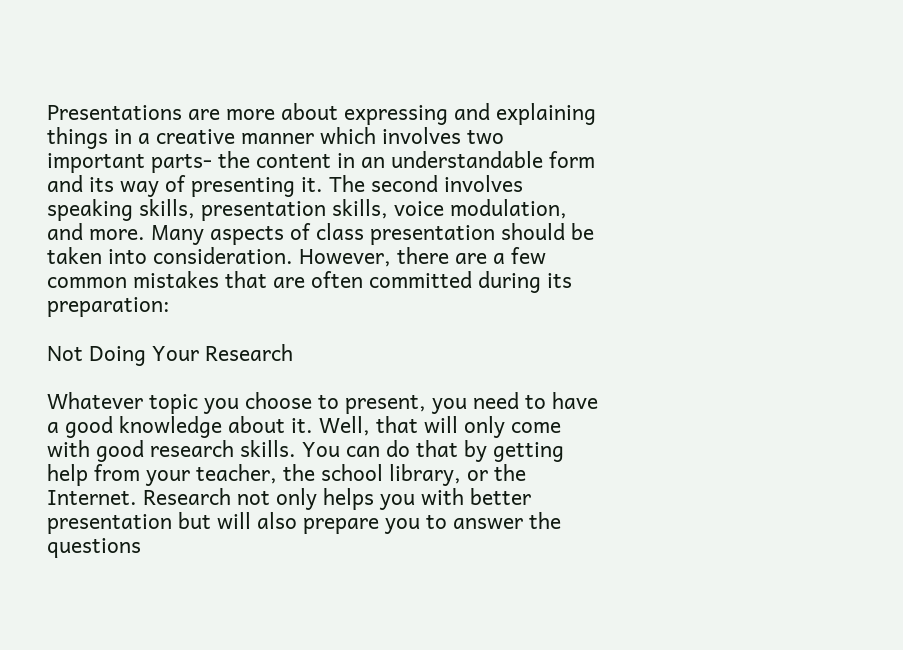Presentations are more about expressing and explaining things in a creative manner which involves two important parts- the content in an understandable form and its way of presenting it. The second involves speaking skills, presentation skills, voice modulation, and more. Many aspects of class presentation should be taken into consideration. However, there are a few common mistakes that are often committed during its preparation:

Not Doing Your Research

Whatever topic you choose to present, you need to have a good knowledge about it. Well, that will only come with good research skills. You can do that by getting help from your teacher, the school library, or the Internet. Research not only helps you with better presentation but will also prepare you to answer the questions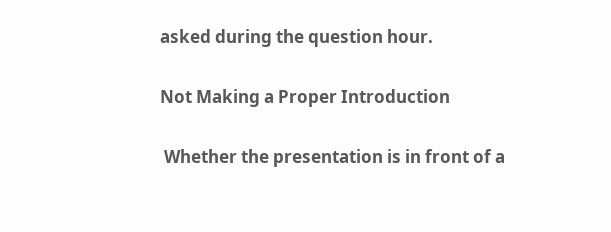asked during the question hour.

Not Making a Proper Introduction

 Whether the presentation is in front of a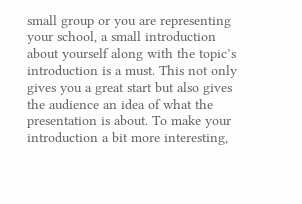small group or you are representing your school, a small introduction about yourself along with the topic’s introduction is a must. This not only gives you a great start but also gives the audience an idea of what the presentation is about. To make your introduction a bit more interesting,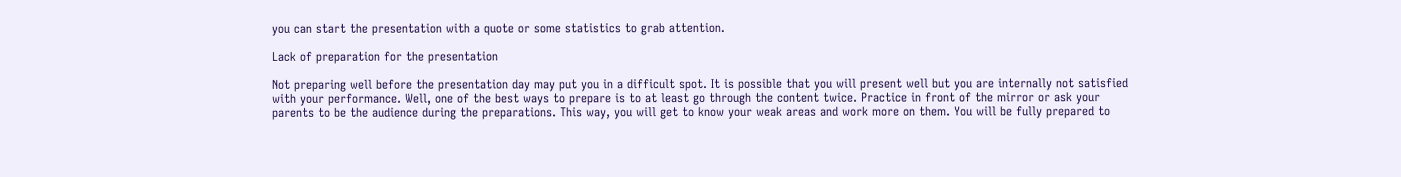you can start the presentation with a quote or some statistics to grab attention.

Lack of preparation for the presentation

Not preparing well before the presentation day may put you in a difficult spot. It is possible that you will present well but you are internally not satisfied with your performance. Well, one of the best ways to prepare is to at least go through the content twice. Practice in front of the mirror or ask your parents to be the audience during the preparations. This way, you will get to know your weak areas and work more on them. You will be fully prepared to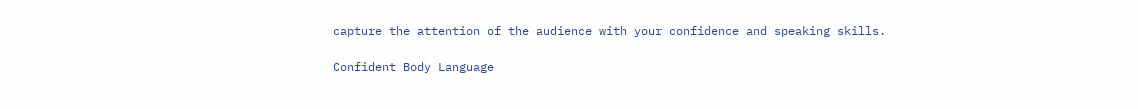capture the attention of the audience with your confidence and speaking skills.

Confident Body Language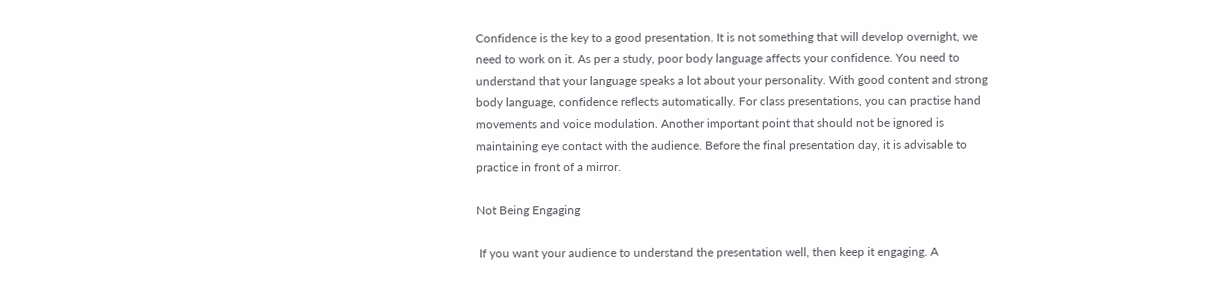Confidence is the key to a good presentation. It is not something that will develop overnight, we need to work on it. As per a study, poor body language affects your confidence. You need to understand that your language speaks a lot about your personality. With good content and strong body language, confidence reflects automatically. For class presentations, you can practise hand movements and voice modulation. Another important point that should not be ignored is maintaining eye contact with the audience. Before the final presentation day, it is advisable to practice in front of a mirror.

Not Being Engaging

 If you want your audience to understand the presentation well, then keep it engaging. A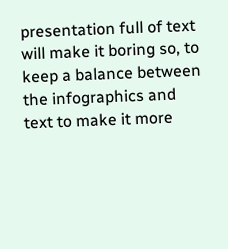presentation full of text will make it boring so, to keep a balance between the infographics and text to make it more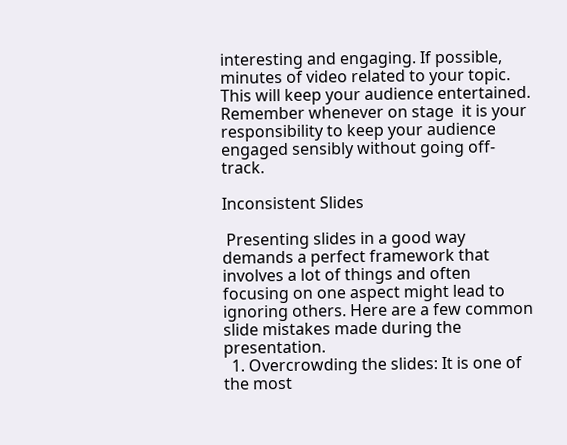interesting and engaging. If possible, minutes of video related to your topic. This will keep your audience entertained. Remember whenever on stage  it is your responsibility to keep your audience engaged sensibly without going off-track.

Inconsistent Slides

 Presenting slides in a good way demands a perfect framework that involves a lot of things and often focusing on one aspect might lead to ignoring others. Here are a few common slide mistakes made during the presentation.
  1. Overcrowding the slides: It is one of the most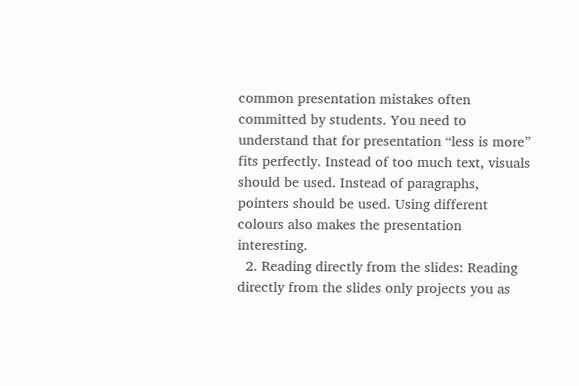common presentation mistakes often committed by students. You need to understand that for presentation “less is more” fits perfectly. Instead of too much text, visuals should be used. Instead of paragraphs, pointers should be used. Using different colours also makes the presentation interesting.
  2. Reading directly from the slides: Reading directly from the slides only projects you as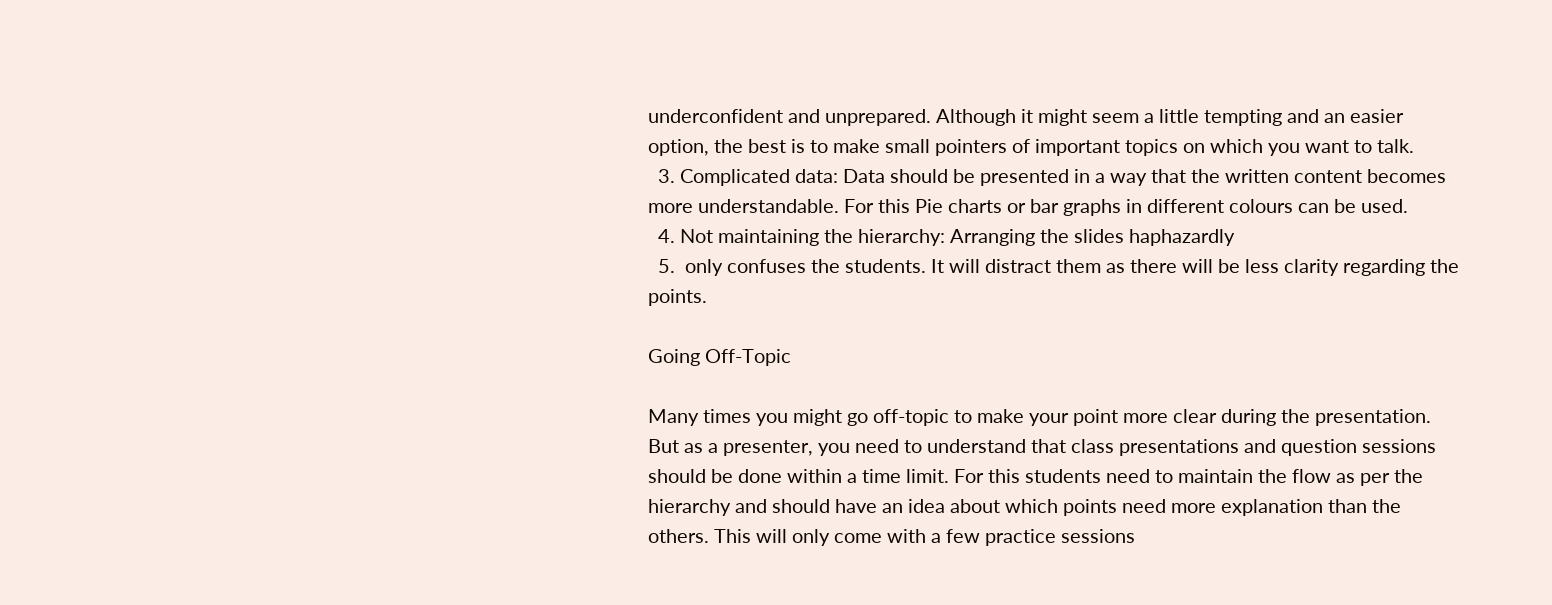underconfident and unprepared. Although it might seem a little tempting and an easier option, the best is to make small pointers of important topics on which you want to talk.
  3. Complicated data: Data should be presented in a way that the written content becomes more understandable. For this Pie charts or bar graphs in different colours can be used.
  4. Not maintaining the hierarchy: Arranging the slides haphazardly
  5.  only confuses the students. It will distract them as there will be less clarity regarding the points.

Going Off-Topic

Many times you might go off-topic to make your point more clear during the presentation. But as a presenter, you need to understand that class presentations and question sessions should be done within a time limit. For this students need to maintain the flow as per the hierarchy and should have an idea about which points need more explanation than the others. This will only come with a few practice sessions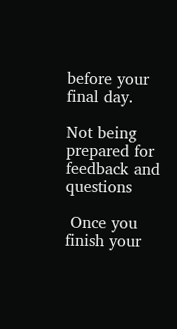before your final day.

Not being prepared for feedback and questions

 Once you finish your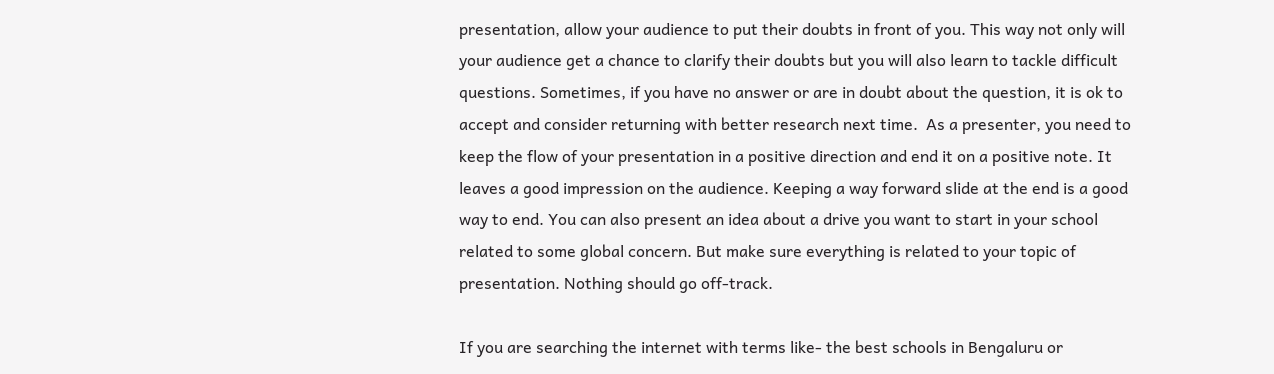presentation, allow your audience to put their doubts in front of you. This way not only will your audience get a chance to clarify their doubts but you will also learn to tackle difficult questions. Sometimes, if you have no answer or are in doubt about the question, it is ok to accept and consider returning with better research next time.  As a presenter, you need to keep the flow of your presentation in a positive direction and end it on a positive note. It leaves a good impression on the audience. Keeping a way forward slide at the end is a good way to end. You can also present an idea about a drive you want to start in your school related to some global concern. But make sure everything is related to your topic of presentation. Nothing should go off-track.

If you are searching the internet with terms like- the best schools in Bengaluru or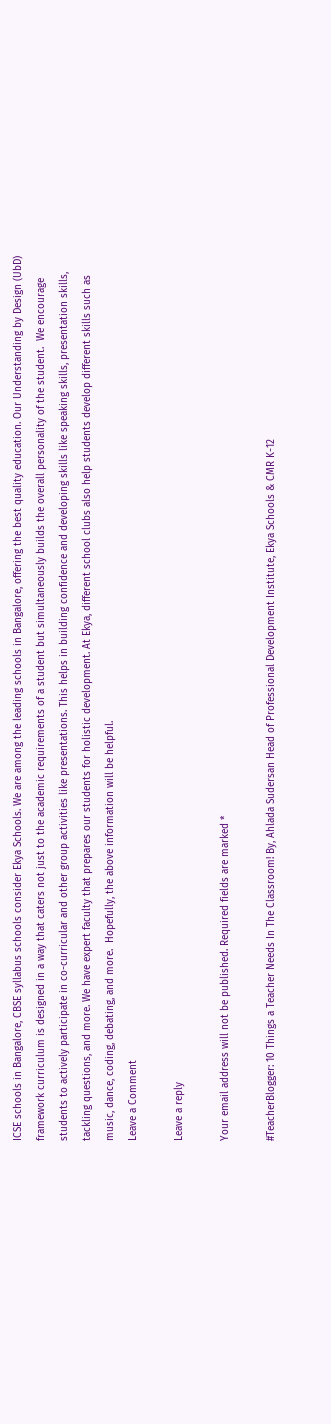ICSE schools in Bangalore, CBSE syllabus schools consider Ekya Schools. We are among the leading schools in Bangalore, offering the best quality education. Our Understanding by Design (UbD) framework curriculum is designed in a way that caters not just to the academic requirements of a student but simultaneously builds the overall personality of the student.  We encourage students to actively participate in co-curricular and other group activities like presentations. This helps in building confidence and developing skills like speaking skills, presentation skills, tackling questions, and more. We have expert faculty that prepares our students for holistic development. At Ekya, different school clubs also help students develop different skills such as music, dance, coding, debating, and more.  Hopefully, the above information will be helpful.
Leave a Comment

Leave a reply

Your email address will not be published. Required fields are marked *

#TeacherBlogger: 10 Things a Teacher Needs In The Classroom! By, Ahlada Sudersan Head of Professional Development Institute, Ekya Schools & CMR K-12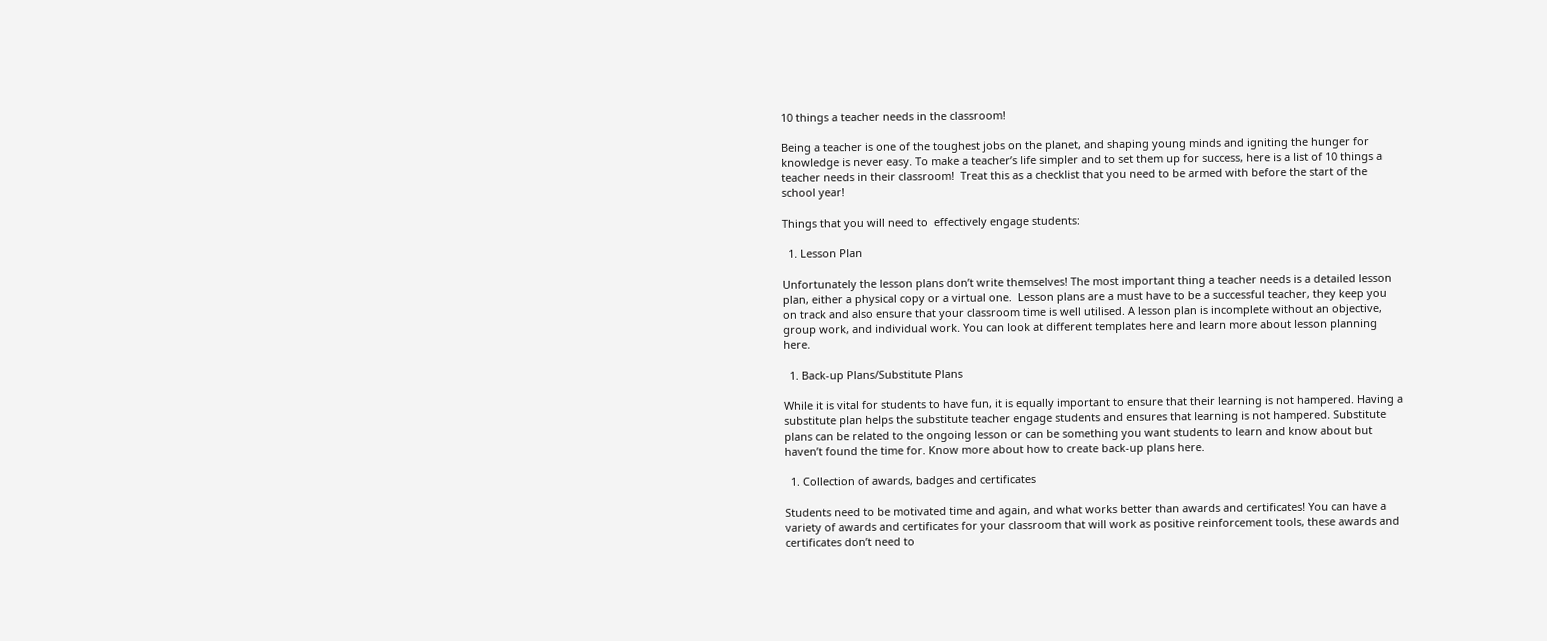10 things a teacher needs in the classroom!

Being a teacher is one of the toughest jobs on the planet, and shaping young minds and igniting the hunger for knowledge is never easy. To make a teacher’s life simpler and to set them up for success, here is a list of 10 things a teacher needs in their classroom!  Treat this as a checklist that you need to be armed with before the start of the school year!

Things that you will need to  effectively engage students:

  1. Lesson Plan

Unfortunately the lesson plans don’t write themselves! The most important thing a teacher needs is a detailed lesson plan, either a physical copy or a virtual one.  Lesson plans are a must have to be a successful teacher, they keep you on track and also ensure that your classroom time is well utilised. A lesson plan is incomplete without an objective, group work, and individual work. You can look at different templates here and learn more about lesson planning here.

  1. Back-up Plans/Substitute Plans

While it is vital for students to have fun, it is equally important to ensure that their learning is not hampered. Having a substitute plan helps the substitute teacher engage students and ensures that learning is not hampered. Substitute plans can be related to the ongoing lesson or can be something you want students to learn and know about but haven’t found the time for. Know more about how to create back-up plans here.

  1. Collection of awards, badges and certificates

Students need to be motivated time and again, and what works better than awards and certificates! You can have a variety of awards and certificates for your classroom that will work as positive reinforcement tools, these awards and certificates don’t need to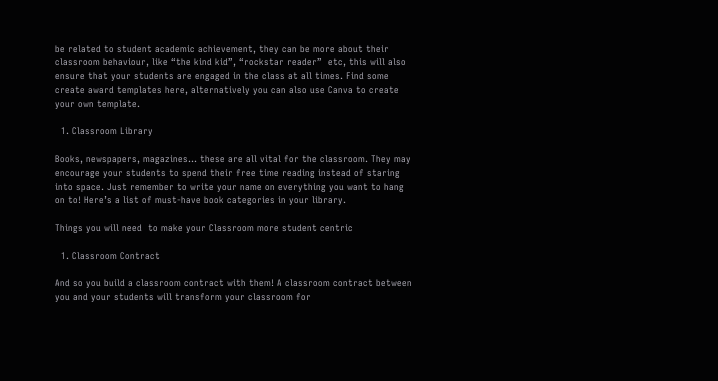be related to student academic achievement, they can be more about their classroom behaviour, like “the kind kid”, “rockstar reader”  etc, this will also ensure that your students are engaged in the class at all times. Find some create award templates here, alternatively you can also use Canva to create your own template.

  1. Classroom Library

Books, newspapers, magazines... these are all vital for the classroom. They may encourage your students to spend their free time reading instead of staring into space. Just remember to write your name on everything you want to hang on to! Here’s a list of must-have book categories in your library.

Things you will need  to make your Classroom more student centric

  1. Classroom Contract

And so you build a classroom contract with them! A classroom contract between you and your students will transform your classroom for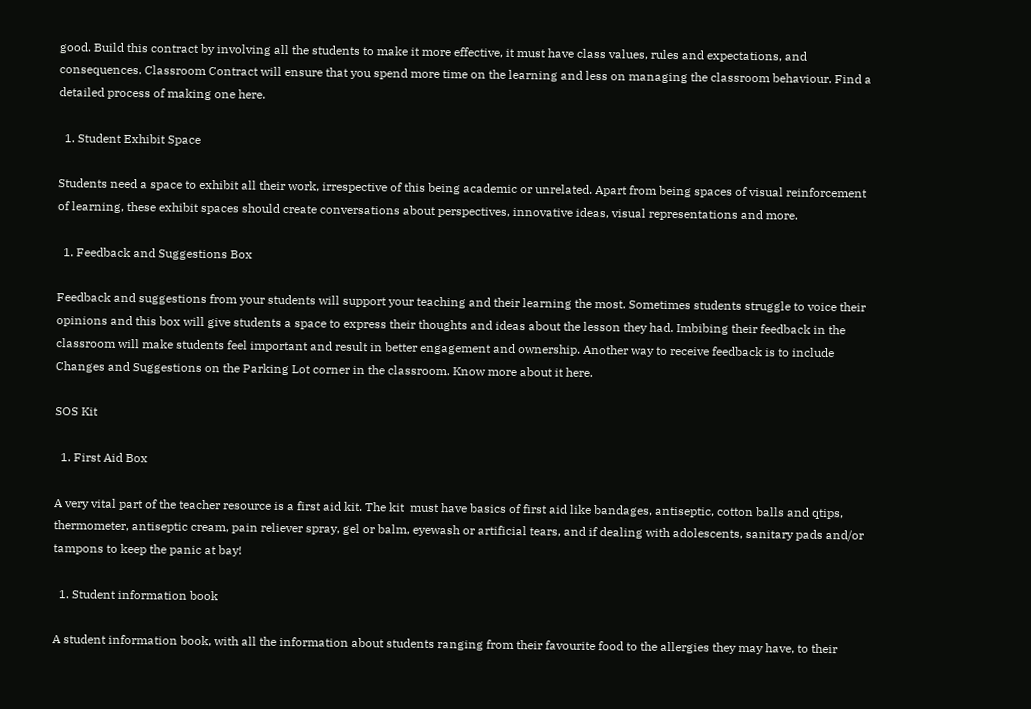good. Build this contract by involving all the students to make it more effective, it must have class values, rules and expectations, and consequences. Classroom Contract will ensure that you spend more time on the learning and less on managing the classroom behaviour. Find a detailed process of making one here.

  1. Student Exhibit Space

Students need a space to exhibit all their work, irrespective of this being academic or unrelated. Apart from being spaces of visual reinforcement of learning, these exhibit spaces should create conversations about perspectives, innovative ideas, visual representations and more.

  1. Feedback and Suggestions Box

Feedback and suggestions from your students will support your teaching and their learning the most. Sometimes students struggle to voice their opinions and this box will give students a space to express their thoughts and ideas about the lesson they had. Imbibing their feedback in the classroom will make students feel important and result in better engagement and ownership. Another way to receive feedback is to include Changes and Suggestions on the Parking Lot corner in the classroom. Know more about it here.

SOS Kit

  1. First Aid Box

A very vital part of the teacher resource is a first aid kit. The kit  must have basics of first aid like bandages, antiseptic, cotton balls and qtips, thermometer, antiseptic cream, pain reliever spray, gel or balm, eyewash or artificial tears, and if dealing with adolescents, sanitary pads and/or tampons to keep the panic at bay!

  1. Student information book

A student information book, with all the information about students ranging from their favourite food to the allergies they may have, to their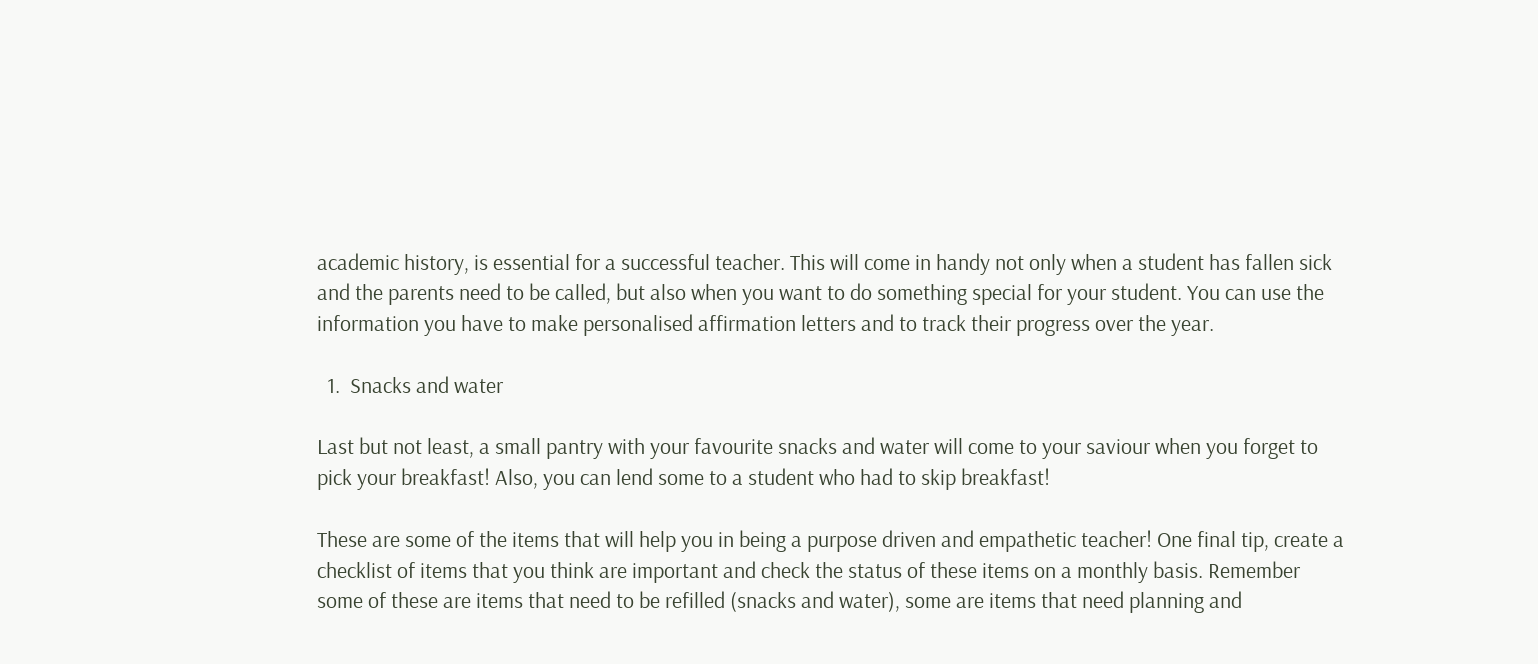academic history, is essential for a successful teacher. This will come in handy not only when a student has fallen sick and the parents need to be called, but also when you want to do something special for your student. You can use the information you have to make personalised affirmation letters and to track their progress over the year.

  1.  Snacks and water

Last but not least, a small pantry with your favourite snacks and water will come to your saviour when you forget to pick your breakfast! Also, you can lend some to a student who had to skip breakfast!

These are some of the items that will help you in being a purpose driven and empathetic teacher! One final tip, create a checklist of items that you think are important and check the status of these items on a monthly basis. Remember some of these are items that need to be refilled (snacks and water), some are items that need planning and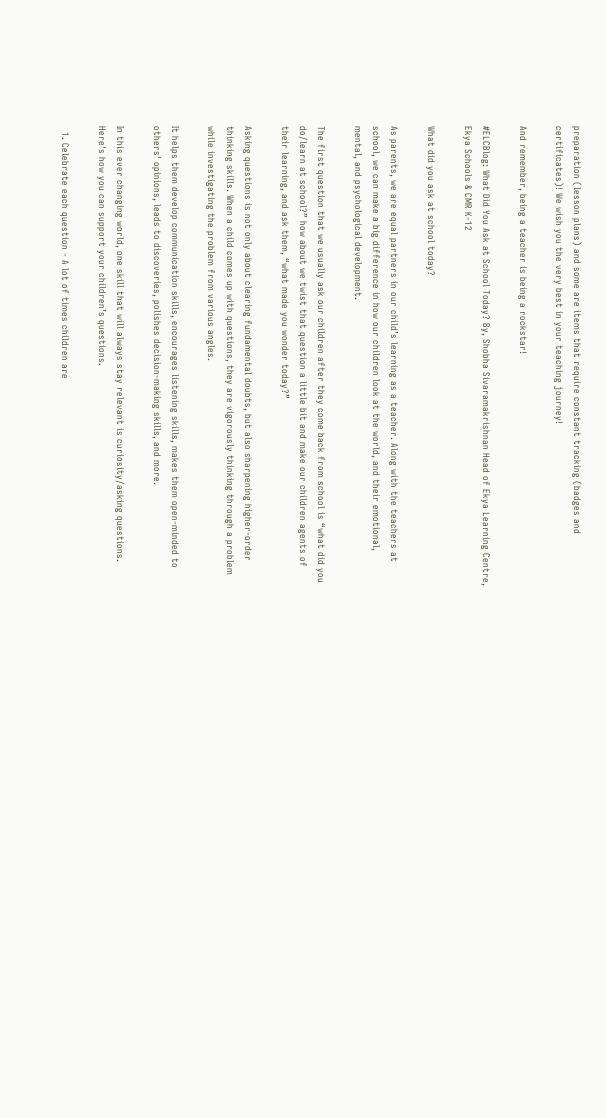preparation (lesson plans) and some are items that require constant tracking (badges and certificates)! We wish you the very best in your teaching journey!

And remember, being a teacher is being a rockstar!

#ELCBlog: What Did You Ask at School Today? By, Shobha Sivaramakrishnan Head of Ekya Learning Centre, Ekya Schools & CMR K-12

What did you ask at school today?

As parents, we are equal partners in our child’s learning as a teacher. Along with the teachers at school, we can make a big difference in how our children look at the world, and their emotional, mental, and psychological development.

The first question that we usually ask our children after they come back from school is “what did you do/learn at school?” how about we twist that question a little bit and make our children agents of their learning, and ask them, “what made you wonder today?”

Asking questions is not only about clearing fundamental doubts, but also sharpening higher-order thinking skills. When a child comes up with questions, they are vigorously thinking through a problem while investigating the problem from various angles.

It helps them develop communication skills, encourages listening skills, makes them open-minded to others' opinions, leads to discoveries, polishes decision-making skills, and more.

In this ever changing world, one skill that will always stay relevant is curiosity/asking questions. Here's how you can support your children’s questions.

  1. Celebrate each question - A lot of times children are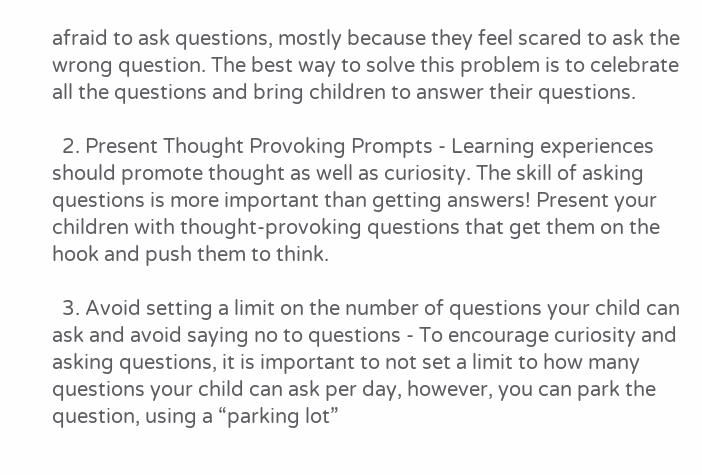afraid to ask questions, mostly because they feel scared to ask the wrong question. The best way to solve this problem is to celebrate all the questions and bring children to answer their questions.

  2. Present Thought Provoking Prompts - Learning experiences should promote thought as well as curiosity. The skill of asking questions is more important than getting answers! Present your children with thought-provoking questions that get them on the hook and push them to think.

  3. Avoid setting a limit on the number of questions your child can ask and avoid saying no to questions - To encourage curiosity and asking questions, it is important to not set a limit to how many questions your child can ask per day, however, you can park the question, using a “parking lot”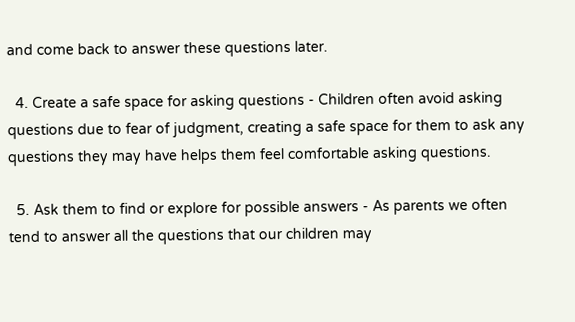and come back to answer these questions later.

  4. Create a safe space for asking questions - Children often avoid asking questions due to fear of judgment, creating a safe space for them to ask any questions they may have helps them feel comfortable asking questions.

  5. Ask them to find or explore for possible answers - As parents we often tend to answer all the questions that our children may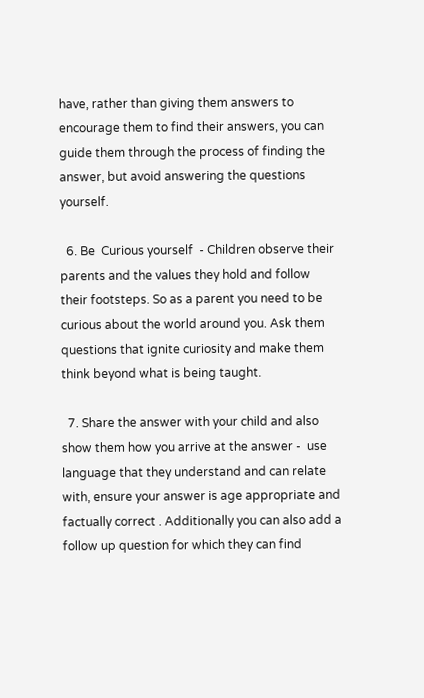have, rather than giving them answers to encourage them to find their answers, you can guide them through the process of finding the answer, but avoid answering the questions yourself.

  6. Be  Curious yourself  - Children observe their parents and the values they hold and follow their footsteps. So as a parent you need to be curious about the world around you. Ask them questions that ignite curiosity and make them think beyond what is being taught.

  7. Share the answer with your child and also show them how you arrive at the answer -  use language that they understand and can relate with, ensure your answer is age appropriate and factually correct . Additionally you can also add a follow up question for which they can find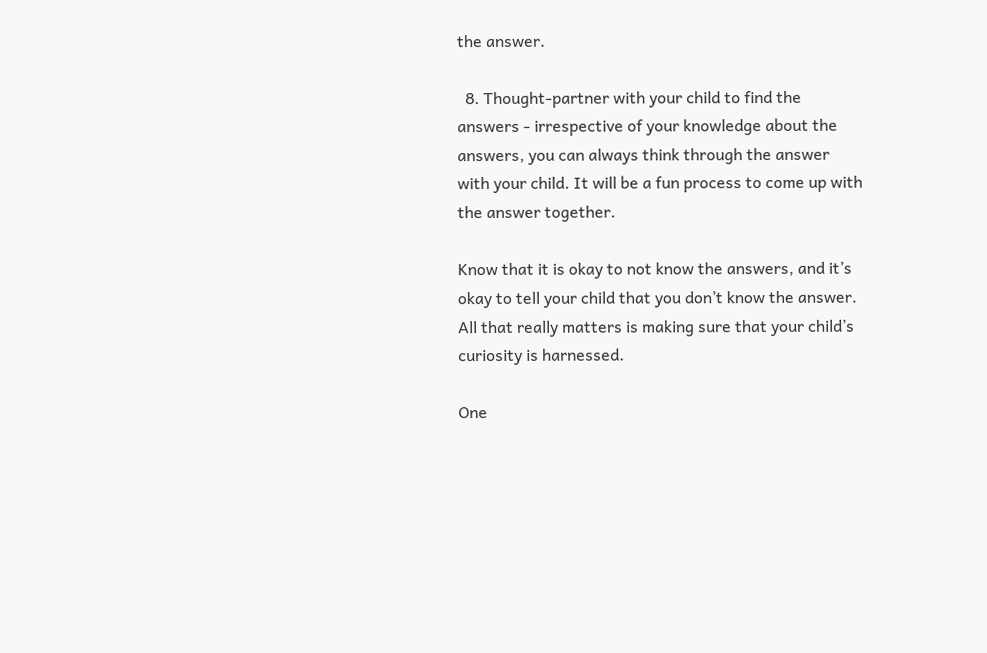the answer.

  8. Thought-partner with your child to find the answers - irrespective of your knowledge about the answers, you can always think through the answer with your child. It will be a fun process to come up with the answer together.

Know that it is okay to not know the answers, and it’s okay to tell your child that you don’t know the answer. All that really matters is making sure that your child’s curiosity is harnessed.

One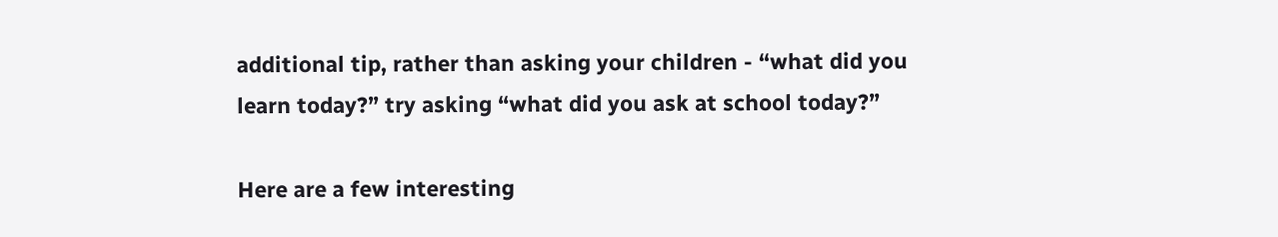additional tip, rather than asking your children - “what did you learn today?” try asking “what did you ask at school today?”

Here are a few interesting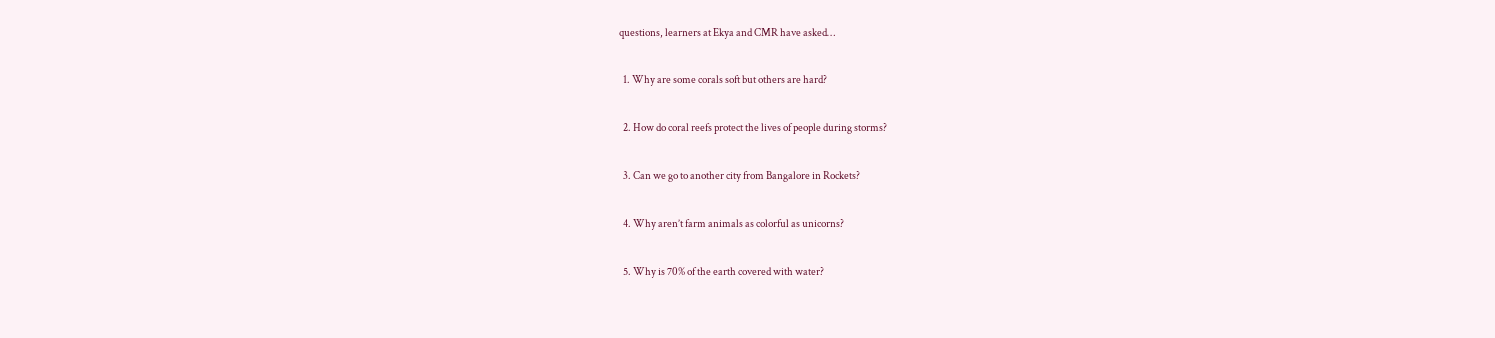questions, learners at Ekya and CMR have asked…

  1. Why are some corals soft but others are hard?

  2. How do coral reefs protect the lives of people during storms?

  3. Can we go to another city from Bangalore in Rockets?

  4. Why aren’t farm animals as colorful as unicorns?

  5. Why is 70% of the earth covered with water?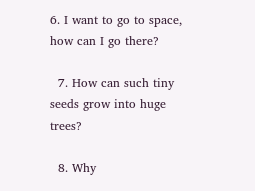6. I want to go to space, how can I go there?

  7. How can such tiny seeds grow into huge trees?

  8. Why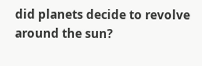did planets decide to revolve around the sun?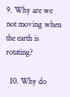9. Why are we not moving when the earth is rotating?

  10. Why do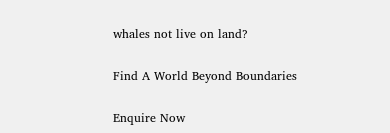whales not live on land?

Find A World Beyond Boundaries

Enquire Now